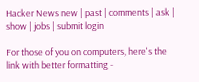Hacker News new | past | comments | ask | show | jobs | submit login

For those of you on computers, here's the link with better formatting -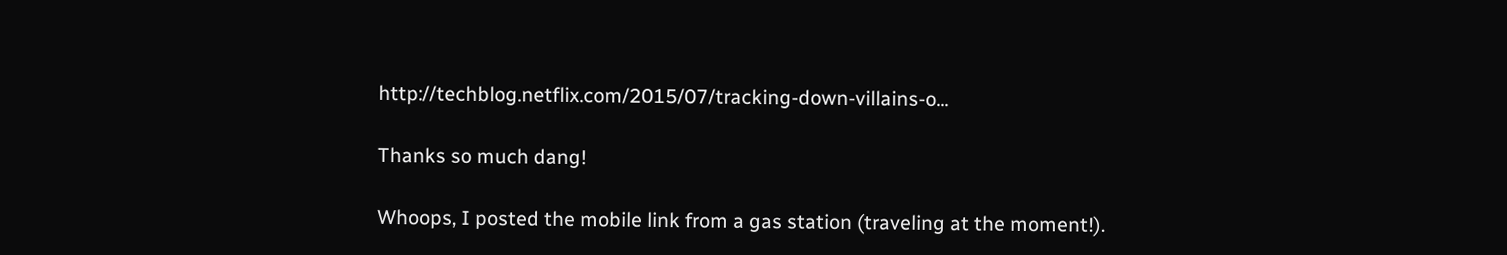http://techblog.netflix.com/2015/07/tracking-down-villains-o...

Thanks so much dang!

Whoops, I posted the mobile link from a gas station (traveling at the moment!).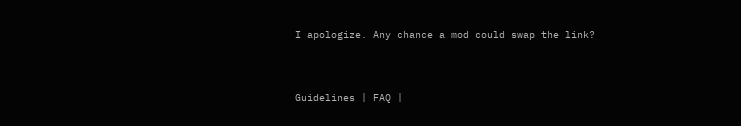I apologize. Any chance a mod could swap the link?


Guidelines | FAQ |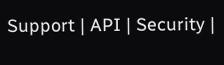Support | API | Security |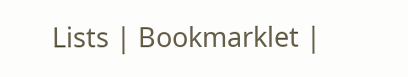Lists | Bookmarklet |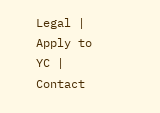Legal | Apply to YC | Contact